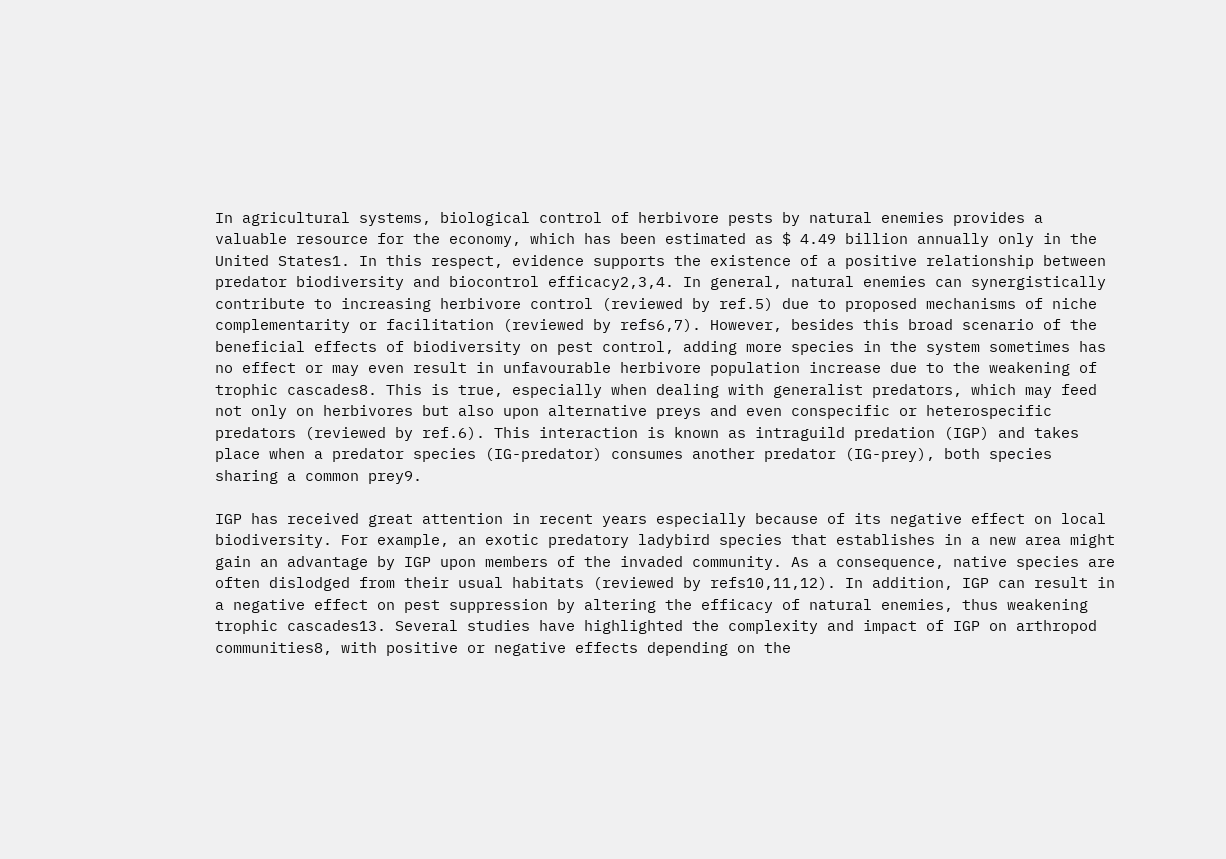In agricultural systems, biological control of herbivore pests by natural enemies provides a valuable resource for the economy, which has been estimated as $ 4.49 billion annually only in the United States1. In this respect, evidence supports the existence of a positive relationship between predator biodiversity and biocontrol efficacy2,3,4. In general, natural enemies can synergistically contribute to increasing herbivore control (reviewed by ref.5) due to proposed mechanisms of niche complementarity or facilitation (reviewed by refs6,7). However, besides this broad scenario of the beneficial effects of biodiversity on pest control, adding more species in the system sometimes has no effect or may even result in unfavourable herbivore population increase due to the weakening of trophic cascades8. This is true, especially when dealing with generalist predators, which may feed not only on herbivores but also upon alternative preys and even conspecific or heterospecific predators (reviewed by ref.6). This interaction is known as intraguild predation (IGP) and takes place when a predator species (IG-predator) consumes another predator (IG-prey), both species sharing a common prey9.

IGP has received great attention in recent years especially because of its negative effect on local biodiversity. For example, an exotic predatory ladybird species that establishes in a new area might gain an advantage by IGP upon members of the invaded community. As a consequence, native species are often dislodged from their usual habitats (reviewed by refs10,11,12). In addition, IGP can result in a negative effect on pest suppression by altering the efficacy of natural enemies, thus weakening trophic cascades13. Several studies have highlighted the complexity and impact of IGP on arthropod communities8, with positive or negative effects depending on the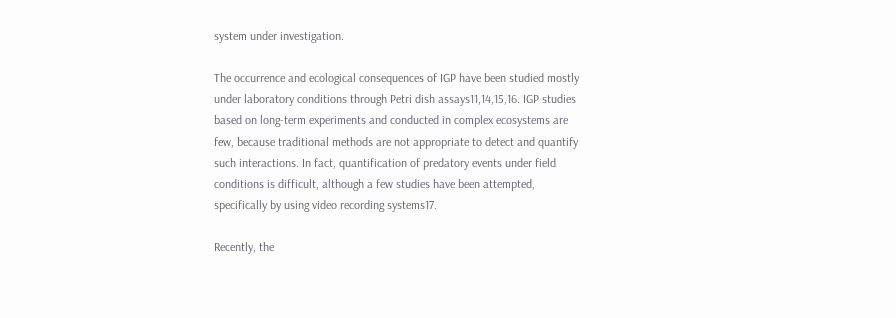system under investigation.

The occurrence and ecological consequences of IGP have been studied mostly under laboratory conditions through Petri dish assays11,14,15,16. IGP studies based on long-term experiments and conducted in complex ecosystems are few, because traditional methods are not appropriate to detect and quantify such interactions. In fact, quantification of predatory events under field conditions is difficult, although a few studies have been attempted, specifically by using video recording systems17.

Recently, the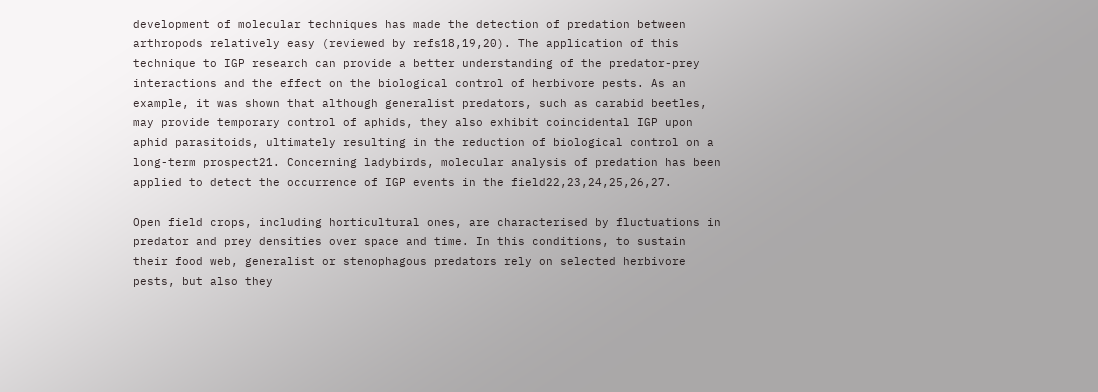development of molecular techniques has made the detection of predation between arthropods relatively easy (reviewed by refs18,19,20). The application of this technique to IGP research can provide a better understanding of the predator-prey interactions and the effect on the biological control of herbivore pests. As an example, it was shown that although generalist predators, such as carabid beetles, may provide temporary control of aphids, they also exhibit coincidental IGP upon aphid parasitoids, ultimately resulting in the reduction of biological control on a long-term prospect21. Concerning ladybirds, molecular analysis of predation has been applied to detect the occurrence of IGP events in the field22,23,24,25,26,27.

Open field crops, including horticultural ones, are characterised by fluctuations in predator and prey densities over space and time. In this conditions, to sustain their food web, generalist or stenophagous predators rely on selected herbivore pests, but also they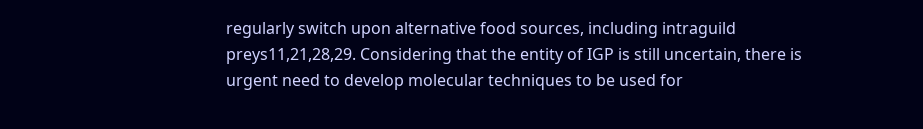regularly switch upon alternative food sources, including intraguild preys11,21,28,29. Considering that the entity of IGP is still uncertain, there is urgent need to develop molecular techniques to be used for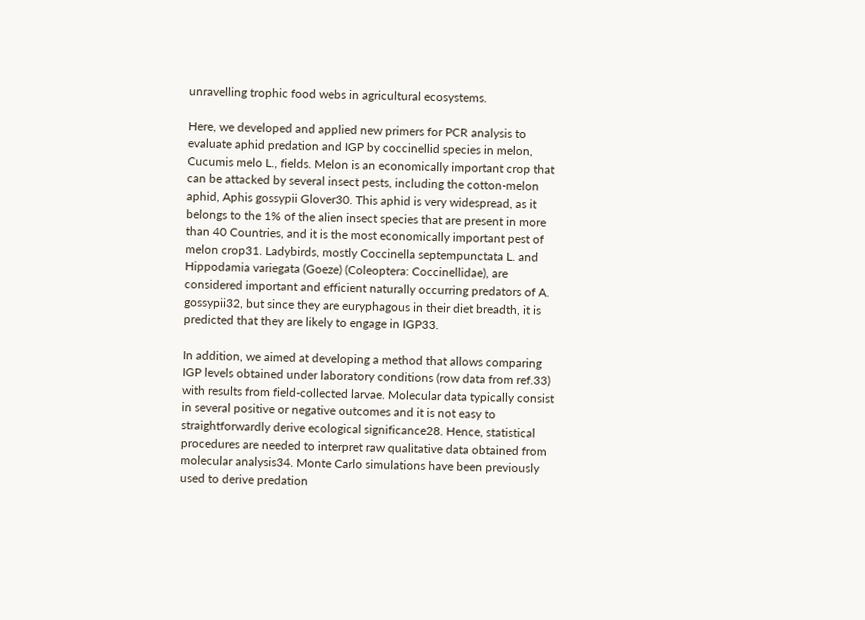unravelling trophic food webs in agricultural ecosystems.

Here, we developed and applied new primers for PCR analysis to evaluate aphid predation and IGP by coccinellid species in melon, Cucumis melo L., fields. Melon is an economically important crop that can be attacked by several insect pests, including the cotton-melon aphid, Aphis gossypii Glover30. This aphid is very widespread, as it belongs to the 1% of the alien insect species that are present in more than 40 Countries, and it is the most economically important pest of melon crop31. Ladybirds, mostly Coccinella septempunctata L. and Hippodamia variegata (Goeze) (Coleoptera: Coccinellidae), are considered important and efficient naturally occurring predators of A. gossypii32, but since they are euryphagous in their diet breadth, it is predicted that they are likely to engage in IGP33.

In addition, we aimed at developing a method that allows comparing IGP levels obtained under laboratory conditions (row data from ref.33) with results from field-collected larvae. Molecular data typically consist in several positive or negative outcomes and it is not easy to straightforwardly derive ecological significance28. Hence, statistical procedures are needed to interpret raw qualitative data obtained from molecular analysis34. Monte Carlo simulations have been previously used to derive predation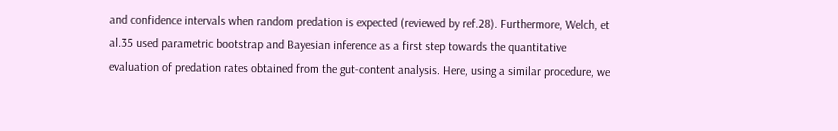and confidence intervals when random predation is expected (reviewed by ref.28). Furthermore, Welch, et al.35 used parametric bootstrap and Bayesian inference as a first step towards the quantitative evaluation of predation rates obtained from the gut-content analysis. Here, using a similar procedure, we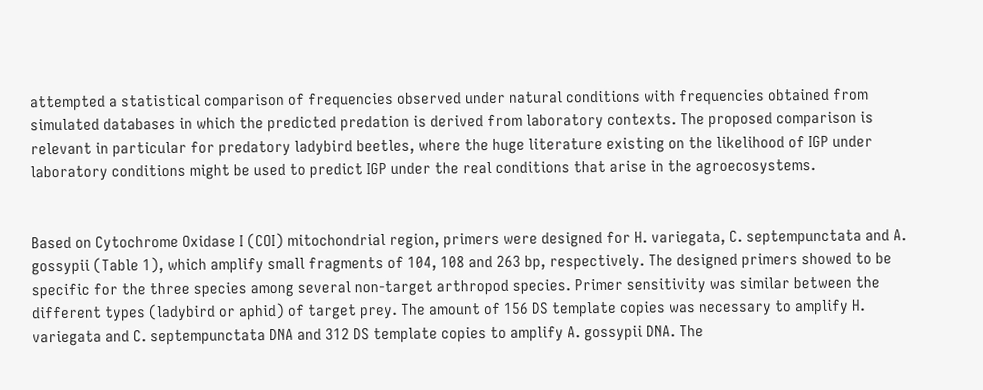attempted a statistical comparison of frequencies observed under natural conditions with frequencies obtained from simulated databases in which the predicted predation is derived from laboratory contexts. The proposed comparison is relevant in particular for predatory ladybird beetles, where the huge literature existing on the likelihood of IGP under laboratory conditions might be used to predict IGP under the real conditions that arise in the agroecosystems.


Based on Cytochrome Oxidase I (COI) mitochondrial region, primers were designed for H. variegata, C. septempunctata and A. gossypii (Table 1), which amplify small fragments of 104, 108 and 263 bp, respectively. The designed primers showed to be specific for the three species among several non-target arthropod species. Primer sensitivity was similar between the different types (ladybird or aphid) of target prey. The amount of 156 DS template copies was necessary to amplify H. variegata and C. septempunctata DNA and 312 DS template copies to amplify A. gossypii DNA. The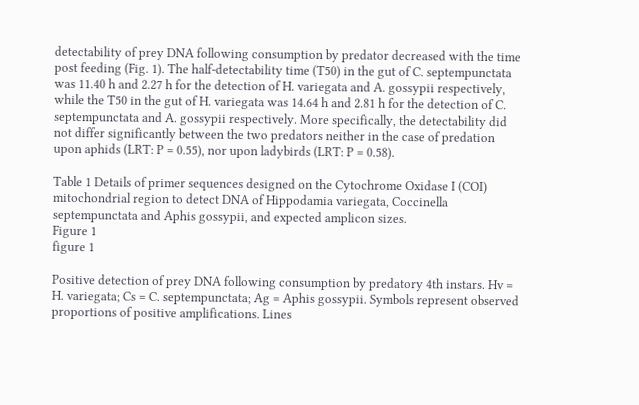detectability of prey DNA following consumption by predator decreased with the time post feeding (Fig. 1). The half-detectability time (T50) in the gut of C. septempunctata was 11.40 h and 2.27 h for the detection of H. variegata and A. gossypii respectively, while the T50 in the gut of H. variegata was 14.64 h and 2.81 h for the detection of C. septempunctata and A. gossypii respectively. More specifically, the detectability did not differ significantly between the two predators neither in the case of predation upon aphids (LRT: P = 0.55), nor upon ladybirds (LRT: P = 0.58).

Table 1 Details of primer sequences designed on the Cytochrome Oxidase I (COI) mitochondrial region to detect DNA of Hippodamia variegata, Coccinella septempunctata and Aphis gossypii, and expected amplicon sizes.
Figure 1
figure 1

Positive detection of prey DNA following consumption by predatory 4th instars. Hv = H. variegata; Cs = C. septempunctata; Ag = Aphis gossypii. Symbols represent observed proportions of positive amplifications. Lines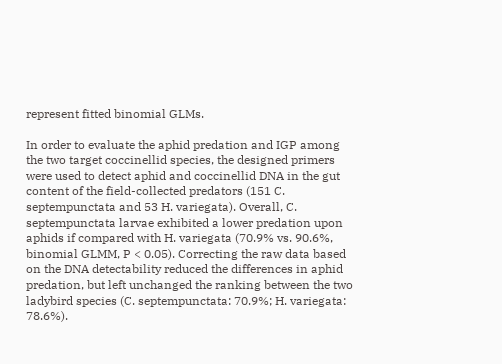represent fitted binomial GLMs.

In order to evaluate the aphid predation and IGP among the two target coccinellid species, the designed primers were used to detect aphid and coccinellid DNA in the gut content of the field-collected predators (151 C. septempunctata and 53 H. variegata). Overall, C. septempunctata larvae exhibited a lower predation upon aphids if compared with H. variegata (70.9% vs. 90.6%, binomial GLMM, P < 0.05). Correcting the raw data based on the DNA detectability reduced the differences in aphid predation, but left unchanged the ranking between the two ladybird species (C. septempunctata: 70.9%; H. variegata: 78.6%).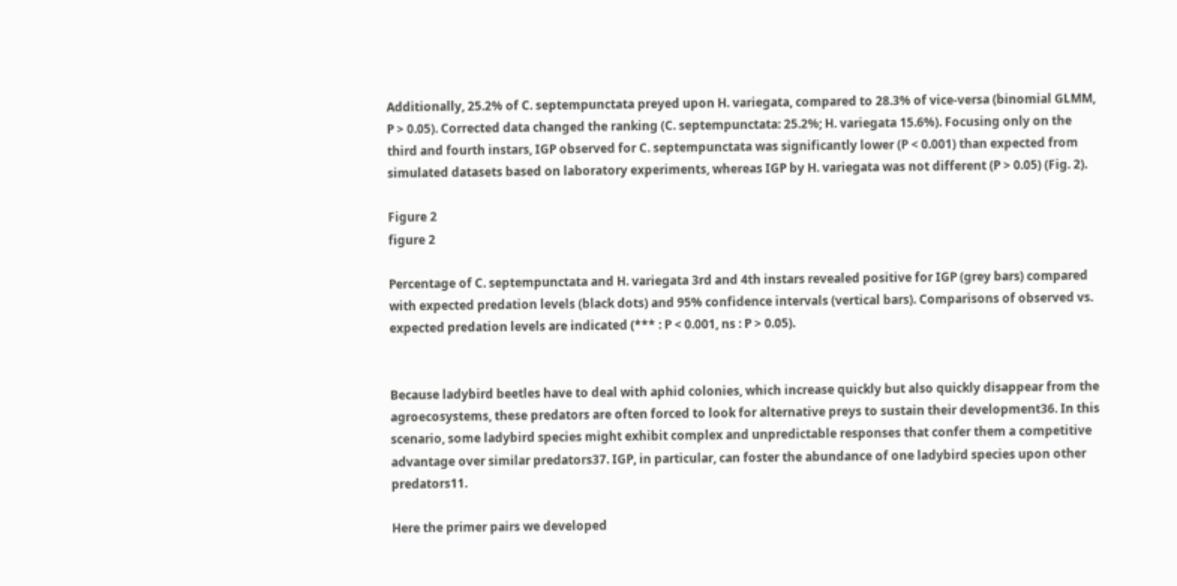Additionally, 25.2% of C. septempunctata preyed upon H. variegata, compared to 28.3% of vice-versa (binomial GLMM, P > 0.05). Corrected data changed the ranking (C. septempunctata: 25.2%; H. variegata 15.6%). Focusing only on the third and fourth instars, IGP observed for C. septempunctata was significantly lower (P < 0.001) than expected from simulated datasets based on laboratory experiments, whereas IGP by H. variegata was not different (P > 0.05) (Fig. 2).

Figure 2
figure 2

Percentage of C. septempunctata and H. variegata 3rd and 4th instars revealed positive for IGP (grey bars) compared with expected predation levels (black dots) and 95% confidence intervals (vertical bars). Comparisons of observed vs. expected predation levels are indicated (*** : P < 0.001, ns : P > 0.05).


Because ladybird beetles have to deal with aphid colonies, which increase quickly but also quickly disappear from the agroecosystems, these predators are often forced to look for alternative preys to sustain their development36. In this scenario, some ladybird species might exhibit complex and unpredictable responses that confer them a competitive advantage over similar predators37. IGP, in particular, can foster the abundance of one ladybird species upon other predators11.

Here the primer pairs we developed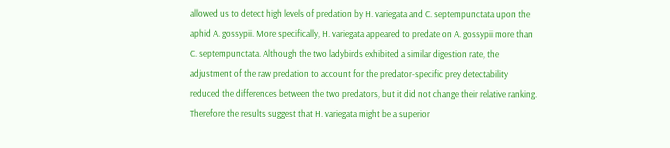allowed us to detect high levels of predation by H. variegata and C. septempunctata upon the aphid A. gossypii. More specifically, H. variegata appeared to predate on A. gossypii more than C. septempunctata. Although the two ladybirds exhibited a similar digestion rate, the adjustment of the raw predation to account for the predator-specific prey detectability reduced the differences between the two predators, but it did not change their relative ranking. Therefore the results suggest that H. variegata might be a superior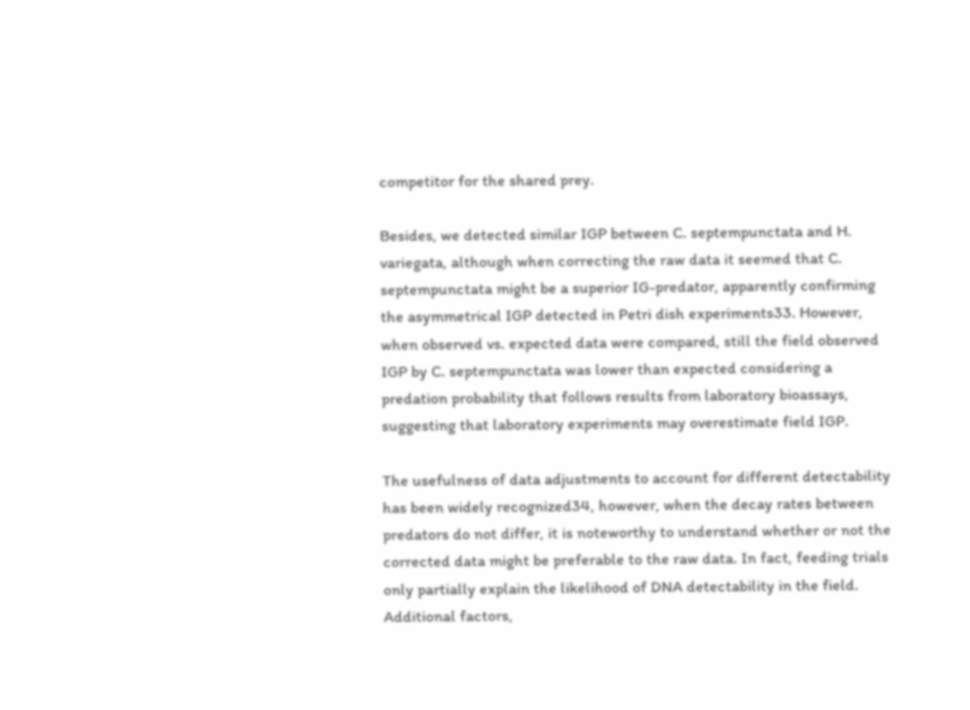competitor for the shared prey.

Besides, we detected similar IGP between C. septempunctata and H. variegata, although when correcting the raw data it seemed that C. septempunctata might be a superior IG-predator, apparently confirming the asymmetrical IGP detected in Petri dish experiments33. However, when observed vs. expected data were compared, still the field observed IGP by C. septempunctata was lower than expected considering a predation probability that follows results from laboratory bioassays, suggesting that laboratory experiments may overestimate field IGP.

The usefulness of data adjustments to account for different detectability has been widely recognized34, however, when the decay rates between predators do not differ, it is noteworthy to understand whether or not the corrected data might be preferable to the raw data. In fact, feeding trials only partially explain the likelihood of DNA detectability in the field. Additional factors,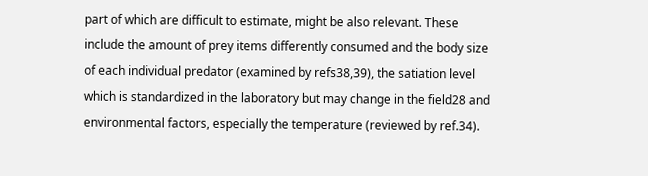part of which are difficult to estimate, might be also relevant. These include the amount of prey items differently consumed and the body size of each individual predator (examined by refs38,39), the satiation level which is standardized in the laboratory but may change in the field28 and environmental factors, especially the temperature (reviewed by ref.34).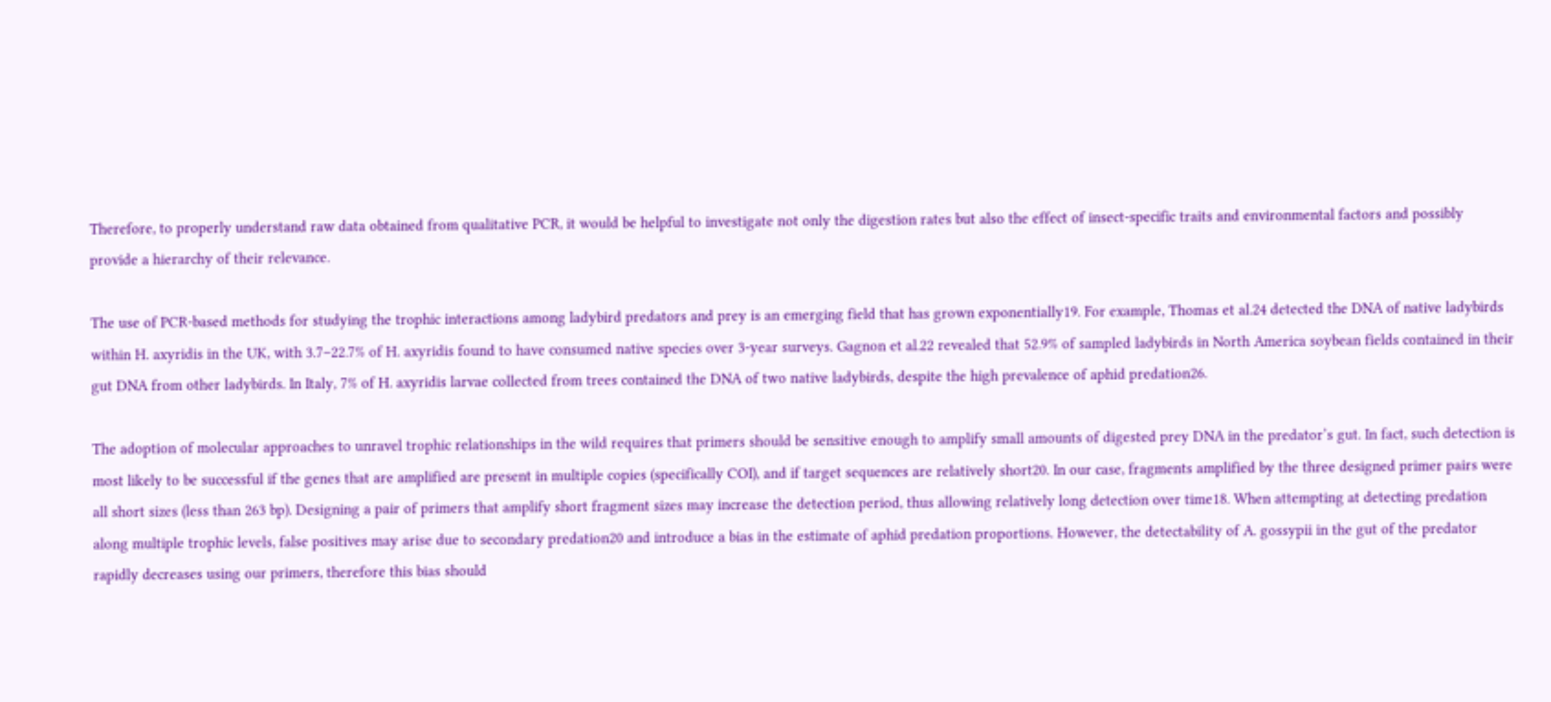Therefore, to properly understand raw data obtained from qualitative PCR, it would be helpful to investigate not only the digestion rates but also the effect of insect-specific traits and environmental factors and possibly provide a hierarchy of their relevance.

The use of PCR-based methods for studying the trophic interactions among ladybird predators and prey is an emerging field that has grown exponentially19. For example, Thomas et al.24 detected the DNA of native ladybirds within H. axyridis in the UK, with 3.7–22.7% of H. axyridis found to have consumed native species over 3-year surveys. Gagnon et al.22 revealed that 52.9% of sampled ladybirds in North America soybean fields contained in their gut DNA from other ladybirds. In Italy, 7% of H. axyridis larvae collected from trees contained the DNA of two native ladybirds, despite the high prevalence of aphid predation26.

The adoption of molecular approaches to unravel trophic relationships in the wild requires that primers should be sensitive enough to amplify small amounts of digested prey DNA in the predator’s gut. In fact, such detection is most likely to be successful if the genes that are amplified are present in multiple copies (specifically COI), and if target sequences are relatively short20. In our case, fragments amplified by the three designed primer pairs were all short sizes (less than 263 bp). Designing a pair of primers that amplify short fragment sizes may increase the detection period, thus allowing relatively long detection over time18. When attempting at detecting predation along multiple trophic levels, false positives may arise due to secondary predation20 and introduce a bias in the estimate of aphid predation proportions. However, the detectability of A. gossypii in the gut of the predator rapidly decreases using our primers, therefore this bias should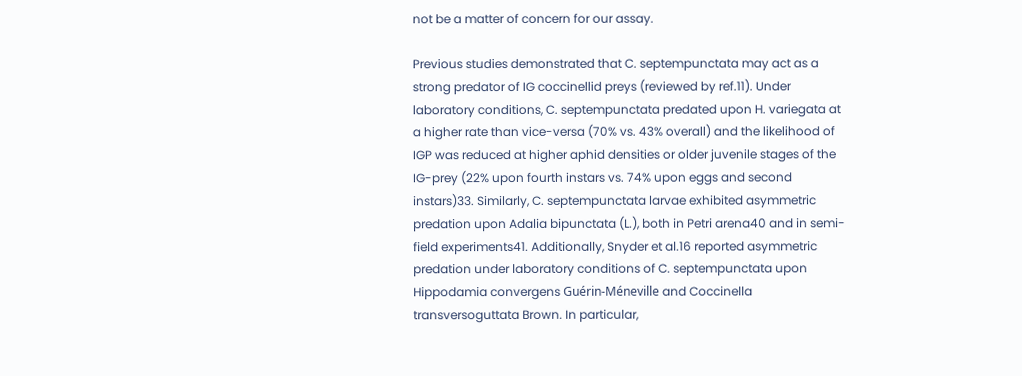not be a matter of concern for our assay.

Previous studies demonstrated that C. septempunctata may act as a strong predator of IG coccinellid preys (reviewed by ref.11). Under laboratory conditions, C. septempunctata predated upon H. variegata at a higher rate than vice-versa (70% vs. 43% overall) and the likelihood of IGP was reduced at higher aphid densities or older juvenile stages of the IG-prey (22% upon fourth instars vs. 74% upon eggs and second instars)33. Similarly, C. septempunctata larvae exhibited asymmetric predation upon Adalia bipunctata (L.), both in Petri arena40 and in semi-field experiments41. Additionally, Snyder et al.16 reported asymmetric predation under laboratory conditions of C. septempunctata upon Hippodamia convergens Guérin-Méneville and Coccinella transversoguttata Brown. In particular,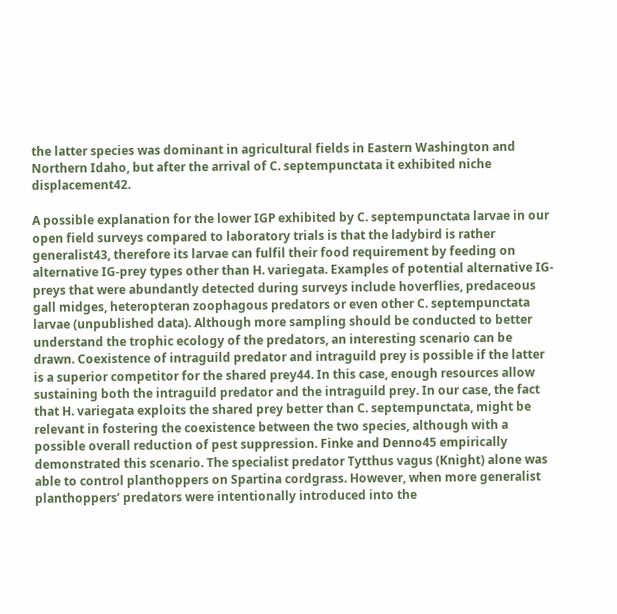the latter species was dominant in agricultural fields in Eastern Washington and Northern Idaho, but after the arrival of C. septempunctata it exhibited niche displacement42.

A possible explanation for the lower IGP exhibited by C. septempunctata larvae in our open field surveys compared to laboratory trials is that the ladybird is rather generalist43, therefore its larvae can fulfil their food requirement by feeding on alternative IG-prey types other than H. variegata. Examples of potential alternative IG-preys that were abundantly detected during surveys include hoverflies, predaceous gall midges, heteropteran zoophagous predators or even other C. septempunctata larvae (unpublished data). Although more sampling should be conducted to better understand the trophic ecology of the predators, an interesting scenario can be drawn. Coexistence of intraguild predator and intraguild prey is possible if the latter is a superior competitor for the shared prey44. In this case, enough resources allow sustaining both the intraguild predator and the intraguild prey. In our case, the fact that H. variegata exploits the shared prey better than C. septempunctata, might be relevant in fostering the coexistence between the two species, although with a possible overall reduction of pest suppression. Finke and Denno45 empirically demonstrated this scenario. The specialist predator Tytthus vagus (Knight) alone was able to control planthoppers on Spartina cordgrass. However, when more generalist planthoppers’ predators were intentionally introduced into the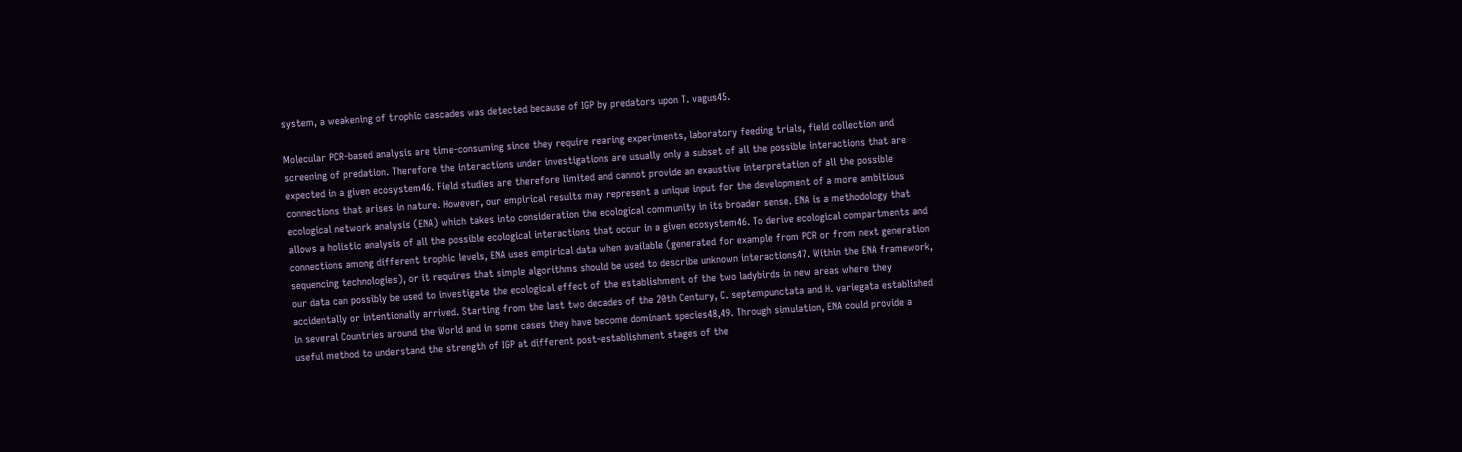system, a weakening of trophic cascades was detected because of IGP by predators upon T. vagus45.

Molecular PCR-based analysis are time-consuming since they require rearing experiments, laboratory feeding trials, field collection and screening of predation. Therefore the interactions under investigations are usually only a subset of all the possible interactions that are expected in a given ecosystem46. Field studies are therefore limited and cannot provide an exaustive interpretation of all the possible connections that arises in nature. However, our empirical results may represent a unique input for the development of a more ambitious ecological network analysis (ENA) which takes into consideration the ecological community in its broader sense. ENA is a methodology that allows a holistic analysis of all the possible ecological interactions that occur in a given ecosystem46. To derive ecological compartments and connections among different trophic levels, ENA uses empirical data when available (generated for example from PCR or from next generation sequencing technologies), or it requires that simple algorithms should be used to describe unknown interactions47. Within the ENA framework, our data can possibly be used to investigate the ecological effect of the establishment of the two ladybirds in new areas where they accidentally or intentionally arrived. Starting from the last two decades of the 20th Century, C. septempunctata and H. variegata established in several Countries around the World and in some cases they have become dominant species48,49. Through simulation, ENA could provide a useful method to understand the strength of IGP at different post-establishment stages of the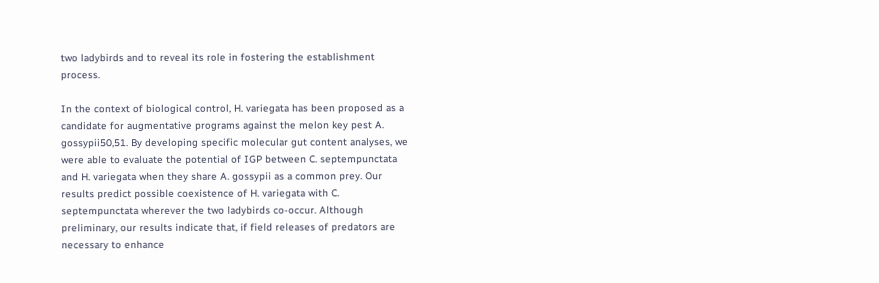two ladybirds and to reveal its role in fostering the establishment process.

In the context of biological control, H. variegata has been proposed as a candidate for augmentative programs against the melon key pest A. gossypii50,51. By developing specific molecular gut content analyses, we were able to evaluate the potential of IGP between C. septempunctata and H. variegata when they share A. gossypii as a common prey. Our results predict possible coexistence of H. variegata with C. septempunctata wherever the two ladybirds co-occur. Although preliminary, our results indicate that, if field releases of predators are necessary to enhance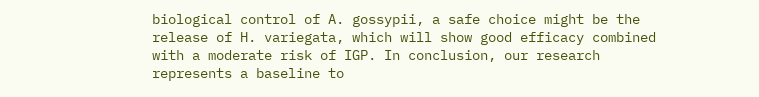biological control of A. gossypii, a safe choice might be the release of H. variegata, which will show good efficacy combined with a moderate risk of IGP. In conclusion, our research represents a baseline to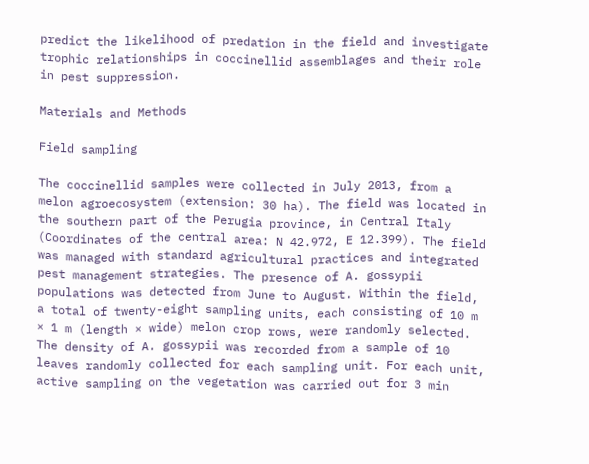predict the likelihood of predation in the field and investigate trophic relationships in coccinellid assemblages and their role in pest suppression.

Materials and Methods

Field sampling

The coccinellid samples were collected in July 2013, from a melon agroecosystem (extension: 30 ha). The field was located in the southern part of the Perugia province, in Central Italy (Coordinates of the central area: N 42.972, E 12.399). The field was managed with standard agricultural practices and integrated pest management strategies. The presence of A. gossypii populations was detected from June to August. Within the field, a total of twenty-eight sampling units, each consisting of 10 m × 1 m (length × wide) melon crop rows, were randomly selected. The density of A. gossypii was recorded from a sample of 10 leaves randomly collected for each sampling unit. For each unit, active sampling on the vegetation was carried out for 3 min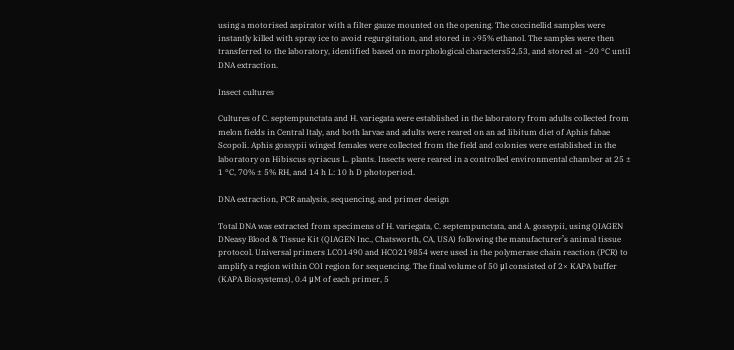using a motorised aspirator with a filter gauze mounted on the opening. The coccinellid samples were instantly killed with spray ice to avoid regurgitation, and stored in >95% ethanol. The samples were then transferred to the laboratory, identified based on morphological characters52,53, and stored at −20 °C until DNA extraction.

Insect cultures

Cultures of C. septempunctata and H. variegata were established in the laboratory from adults collected from melon fields in Central Italy, and both larvae and adults were reared on an ad libitum diet of Aphis fabae Scopoli. Aphis gossypii winged females were collected from the field and colonies were established in the laboratory on Hibiscus syriacus L. plants. Insects were reared in a controlled environmental chamber at 25 ± 1 °C, 70% ± 5% RH, and 14 h L: 10 h D photoperiod.

DNA extraction, PCR analysis, sequencing, and primer design

Total DNA was extracted from specimens of H. variegata, C. septempunctata, and A. gossypii, using QIAGEN DNeasy Blood & Tissue Kit (QIAGEN Inc., Chatsworth, CA, USA) following the manufacturer’s animal tissue protocol. Universal primers LCO1490 and HCO219854 were used in the polymerase chain reaction (PCR) to amplify a region within COI region for sequencing. The final volume of 50 μl consisted of 2× KAPA buffer (KAPA Biosystems), 0.4 μM of each primer, 5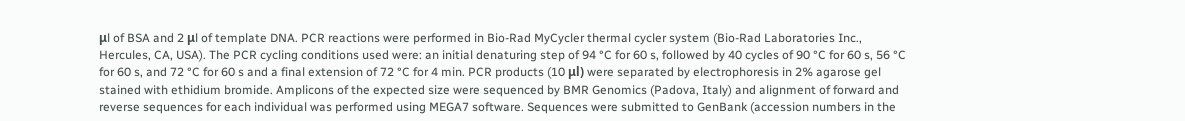μl of BSA and 2 μl of template DNA. PCR reactions were performed in Bio-Rad MyCycler thermal cycler system (Bio-Rad Laboratories Inc., Hercules, CA, USA). The PCR cycling conditions used were: an initial denaturing step of 94 °C for 60 s, followed by 40 cycles of 90 °C for 60 s, 56 °C for 60 s, and 72 °C for 60 s and a final extension of 72 °C for 4 min. PCR products (10 μl) were separated by electrophoresis in 2% agarose gel stained with ethidium bromide. Amplicons of the expected size were sequenced by BMR Genomics (Padova, Italy) and alignment of forward and reverse sequences for each individual was performed using MEGA7 software. Sequences were submitted to GenBank (accession numbers in the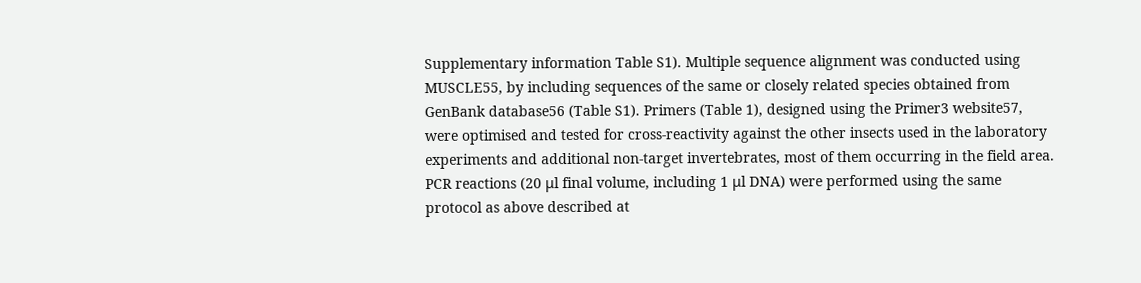Supplementary information Table S1). Multiple sequence alignment was conducted using MUSCLE55, by including sequences of the same or closely related species obtained from GenBank database56 (Table S1). Primers (Table 1), designed using the Primer3 website57, were optimised and tested for cross-reactivity against the other insects used in the laboratory experiments and additional non-target invertebrates, most of them occurring in the field area. PCR reactions (20 μl final volume, including 1 μl DNA) were performed using the same protocol as above described at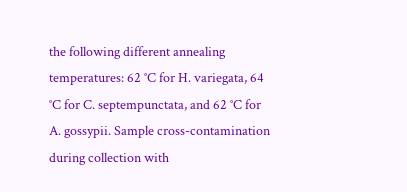the following different annealing temperatures: 62 °C for H. variegata, 64 °C for C. septempunctata, and 62 °C for A. gossypii. Sample cross-contamination during collection with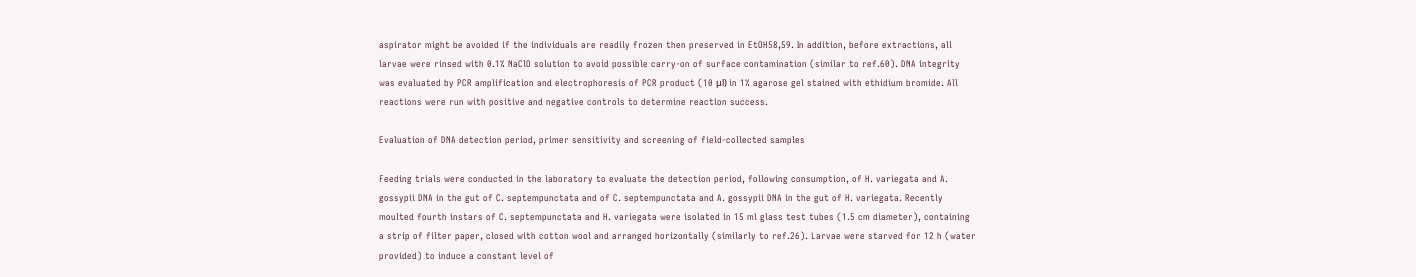aspirator might be avoided if the individuals are readily frozen then preserved in EtOH58,59. In addition, before extractions, all larvae were rinsed with 0.1% NaClO solution to avoid possible carry-on of surface contamination (similar to ref.60). DNA integrity was evaluated by PCR amplification and electrophoresis of PCR product (10 μl) in 1% agarose gel stained with ethidium bromide. All reactions were run with positive and negative controls to determine reaction success.

Evaluation of DNA detection period, primer sensitivity and screening of field-collected samples

Feeding trials were conducted in the laboratory to evaluate the detection period, following consumption, of H. variegata and A. gossypii DNA in the gut of C. septempunctata and of C. septempunctata and A. gossypii DNA in the gut of H. variegata. Recently moulted fourth instars of C. septempunctata and H. variegata were isolated in 15 ml glass test tubes (1.5 cm diameter), containing a strip of filter paper, closed with cotton wool and arranged horizontally (similarly to ref.26). Larvae were starved for 12 h (water provided) to induce a constant level of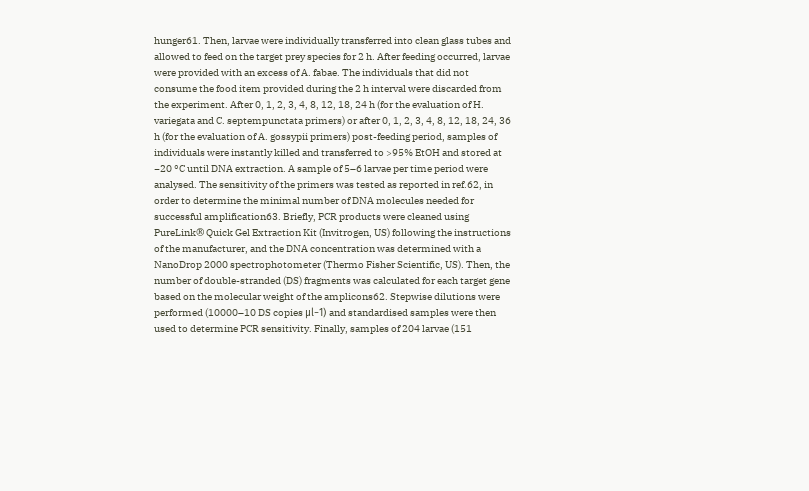hunger61. Then, larvae were individually transferred into clean glass tubes and allowed to feed on the target prey species for 2 h. After feeding occurred, larvae were provided with an excess of A. fabae. The individuals that did not consume the food item provided during the 2 h interval were discarded from the experiment. After 0, 1, 2, 3, 4, 8, 12, 18, 24 h (for the evaluation of H. variegata and C. septempunctata primers) or after 0, 1, 2, 3, 4, 8, 12, 18, 24, 36 h (for the evaluation of A. gossypii primers) post-feeding period, samples of individuals were instantly killed and transferred to >95% EtOH and stored at −20 °C until DNA extraction. A sample of 5–6 larvae per time period were analysed. The sensitivity of the primers was tested as reported in ref.62, in order to determine the minimal number of DNA molecules needed for successful amplification63. Briefly, PCR products were cleaned using PureLink® Quick Gel Extraction Kit (Invitrogen, US) following the instructions of the manufacturer, and the DNA concentration was determined with a NanoDrop 2000 spectrophotometer (Thermo Fisher Scientific, US). Then, the number of double-stranded (DS) fragments was calculated for each target gene based on the molecular weight of the amplicons62. Stepwise dilutions were performed (10000–10 DS copies μl−1) and standardised samples were then used to determine PCR sensitivity. Finally, samples of 204 larvae (151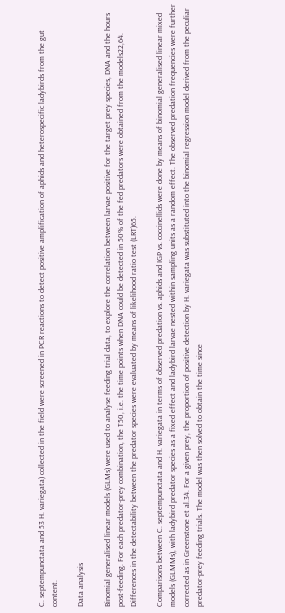C. septempunctata and 53 H. variegata) collected in the field were screened in PCR reactions to detect positive amplification of aphids and heterospecific ladybirds from the gut content.

Data analysis

Binomial generalised linear models (GLMs) were used to analyse feeding trial data, to explore the correlation between larvae positive for the target prey species, DNA and the hours post-feeding. For each predator-prey combination, the T50, i.e. the time points when DNA could be detected in 50% of the fed predators were obtained from the models22,64. Differences in the detectability between the predator species were evaluated by means of likelihood ratio test (LRT)65.

Comparisons between C. septempunctata and H. variegata in terms of observed predation vs. aphids and IGP vs. coccinellids were done by means of binomial generalised linear mixed models (GLMMs), with ladybird predator species as a fixed effect and ladybird larvae nested within sampling units as a random effect. The observed predation frequencies were further corrected as in Greenstone et al.34. For a given prey, the proportion of positive detection by H. variegata was substituted into the binomial regression model derived from the peculiar predator-prey feeding trials. The model was then solved to obtain the time since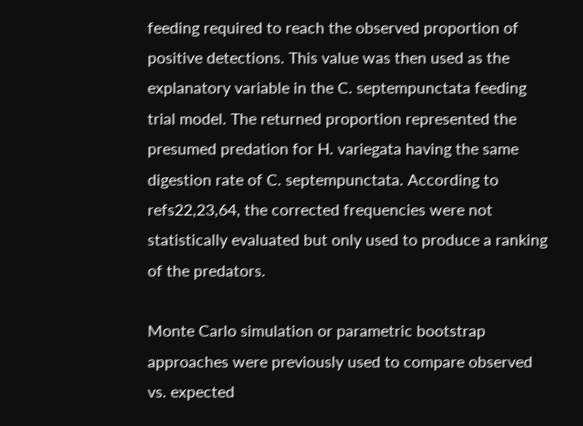feeding required to reach the observed proportion of positive detections. This value was then used as the explanatory variable in the C. septempunctata feeding trial model. The returned proportion represented the presumed predation for H. variegata having the same digestion rate of C. septempunctata. According to refs22,23,64, the corrected frequencies were not statistically evaluated but only used to produce a ranking of the predators.

Monte Carlo simulation or parametric bootstrap approaches were previously used to compare observed vs. expected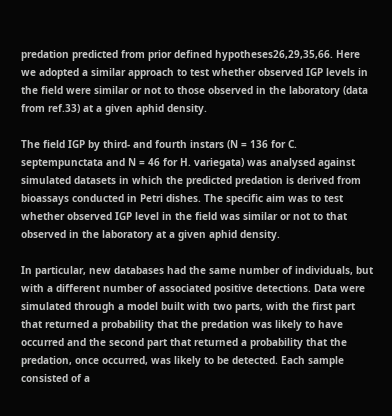predation predicted from prior defined hypotheses26,29,35,66. Here we adopted a similar approach to test whether observed IGP levels in the field were similar or not to those observed in the laboratory (data from ref.33) at a given aphid density.

The field IGP by third- and fourth instars (N = 136 for C. septempunctata and N = 46 for H. variegata) was analysed against simulated datasets in which the predicted predation is derived from bioassays conducted in Petri dishes. The specific aim was to test whether observed IGP level in the field was similar or not to that observed in the laboratory at a given aphid density.

In particular, new databases had the same number of individuals, but with a different number of associated positive detections. Data were simulated through a model built with two parts, with the first part that returned a probability that the predation was likely to have occurred and the second part that returned a probability that the predation, once occurred, was likely to be detected. Each sample consisted of a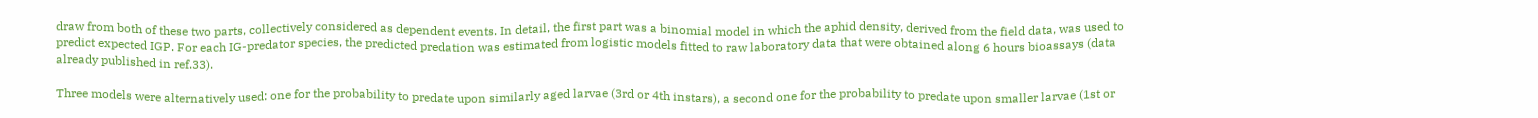draw from both of these two parts, collectively considered as dependent events. In detail, the first part was a binomial model in which the aphid density, derived from the field data, was used to predict expected IGP. For each IG-predator species, the predicted predation was estimated from logistic models fitted to raw laboratory data that were obtained along 6 hours bioassays (data already published in ref.33).

Three models were alternatively used: one for the probability to predate upon similarly aged larvae (3rd or 4th instars), a second one for the probability to predate upon smaller larvae (1st or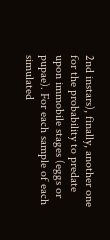2nd instars), finally, another one for the probability to predate upon immobile stages (eggs or pupae). For each sample of each simulated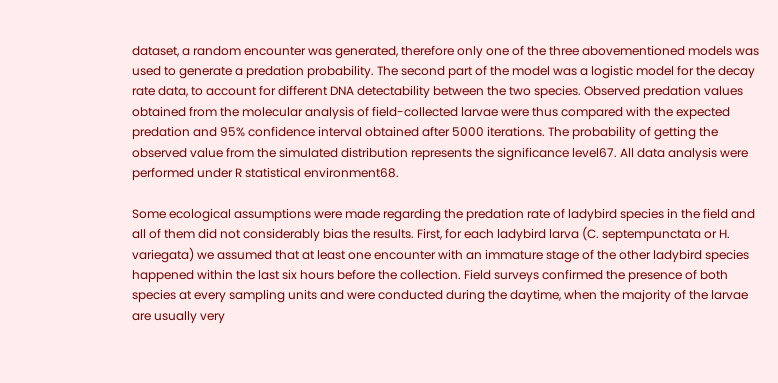dataset, a random encounter was generated, therefore only one of the three abovementioned models was used to generate a predation probability. The second part of the model was a logistic model for the decay rate data, to account for different DNA detectability between the two species. Observed predation values obtained from the molecular analysis of field-collected larvae were thus compared with the expected predation and 95% confidence interval obtained after 5000 iterations. The probability of getting the observed value from the simulated distribution represents the significance level67. All data analysis were performed under R statistical environment68.

Some ecological assumptions were made regarding the predation rate of ladybird species in the field and all of them did not considerably bias the results. First, for each ladybird larva (C. septempunctata or H. variegata) we assumed that at least one encounter with an immature stage of the other ladybird species happened within the last six hours before the collection. Field surveys confirmed the presence of both species at every sampling units and were conducted during the daytime, when the majority of the larvae are usually very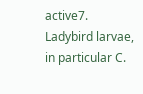active7. Ladybird larvae, in particular C.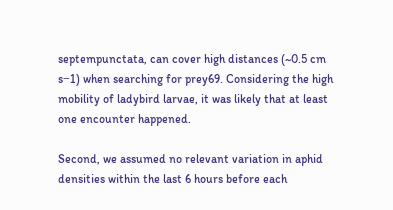septempunctata, can cover high distances (~0.5 cm s−1) when searching for prey69. Considering the high mobility of ladybird larvae, it was likely that at least one encounter happened.

Second, we assumed no relevant variation in aphid densities within the last 6 hours before each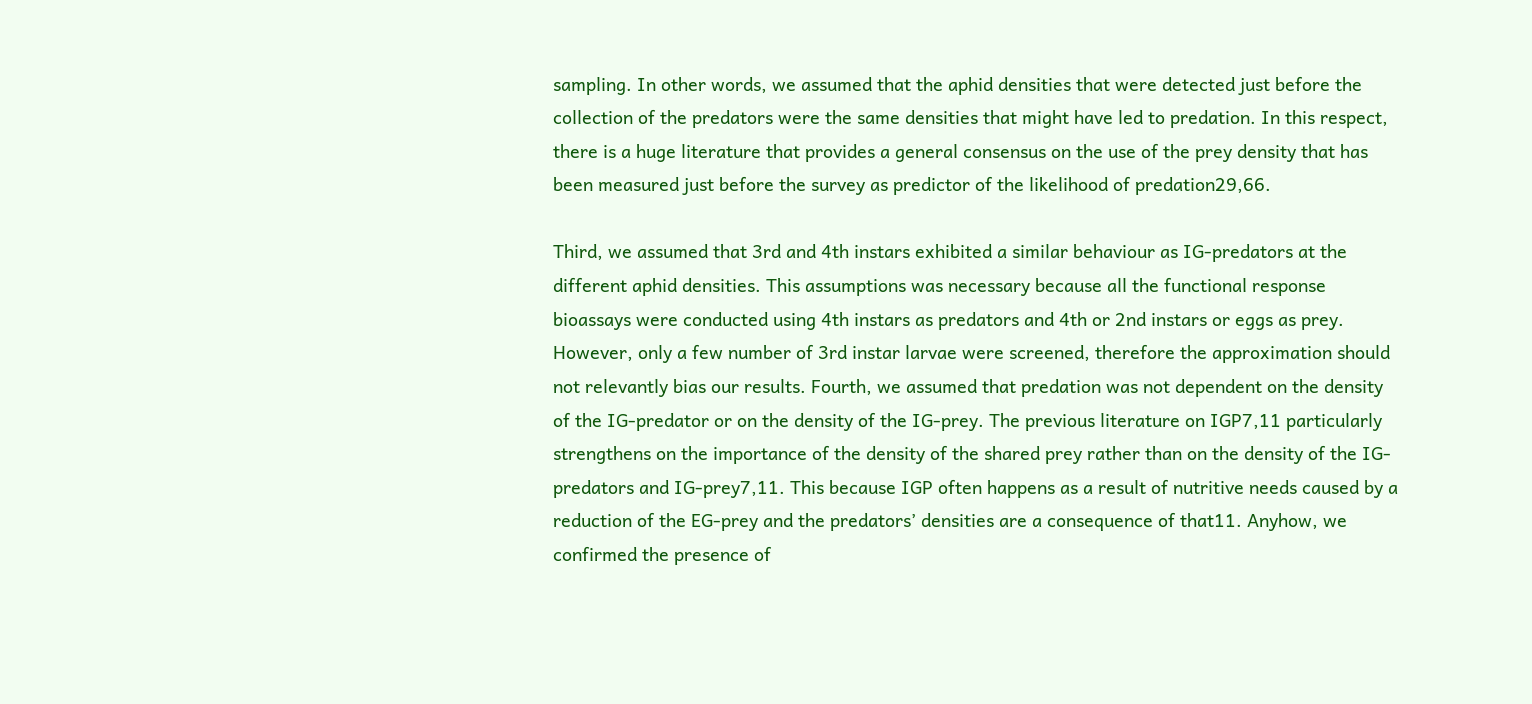sampling. In other words, we assumed that the aphid densities that were detected just before the collection of the predators were the same densities that might have led to predation. In this respect, there is a huge literature that provides a general consensus on the use of the prey density that has been measured just before the survey as predictor of the likelihood of predation29,66.

Third, we assumed that 3rd and 4th instars exhibited a similar behaviour as IG-predators at the different aphid densities. This assumptions was necessary because all the functional response bioassays were conducted using 4th instars as predators and 4th or 2nd instars or eggs as prey. However, only a few number of 3rd instar larvae were screened, therefore the approximation should not relevantly bias our results. Fourth, we assumed that predation was not dependent on the density of the IG-predator or on the density of the IG-prey. The previous literature on IGP7,11 particularly strengthens on the importance of the density of the shared prey rather than on the density of the IG-predators and IG-prey7,11. This because IGP often happens as a result of nutritive needs caused by a reduction of the EG-prey and the predators’ densities are a consequence of that11. Anyhow, we confirmed the presence of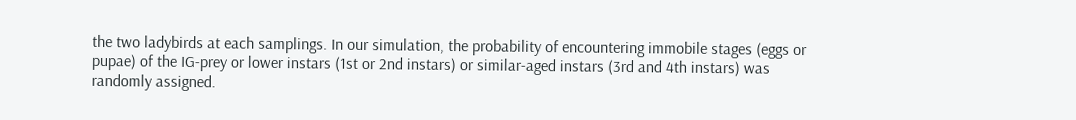the two ladybirds at each samplings. In our simulation, the probability of encountering immobile stages (eggs or pupae) of the IG-prey or lower instars (1st or 2nd instars) or similar-aged instars (3rd and 4th instars) was randomly assigned.